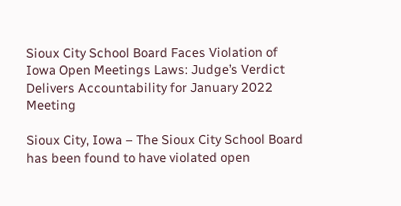Sioux City School Board Faces Violation of Iowa Open Meetings Laws: Judge’s Verdict Delivers Accountability for January 2022 Meeting

Sioux City, Iowa – The Sioux City School Board has been found to have violated open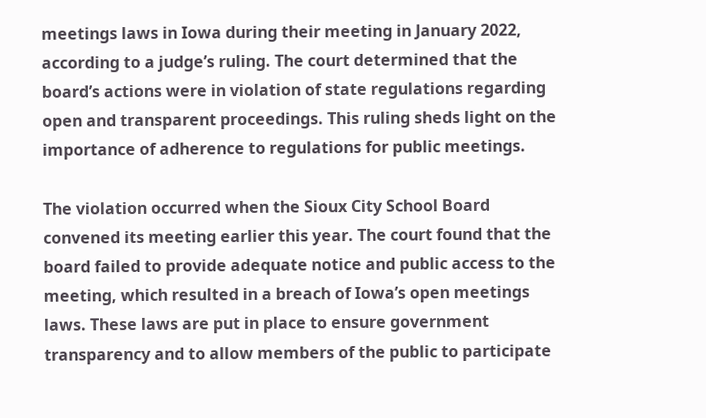meetings laws in Iowa during their meeting in January 2022, according to a judge’s ruling. The court determined that the board’s actions were in violation of state regulations regarding open and transparent proceedings. This ruling sheds light on the importance of adherence to regulations for public meetings.

The violation occurred when the Sioux City School Board convened its meeting earlier this year. The court found that the board failed to provide adequate notice and public access to the meeting, which resulted in a breach of Iowa’s open meetings laws. These laws are put in place to ensure government transparency and to allow members of the public to participate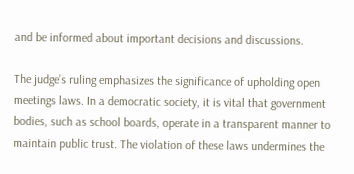and be informed about important decisions and discussions.

The judge’s ruling emphasizes the significance of upholding open meetings laws. In a democratic society, it is vital that government bodies, such as school boards, operate in a transparent manner to maintain public trust. The violation of these laws undermines the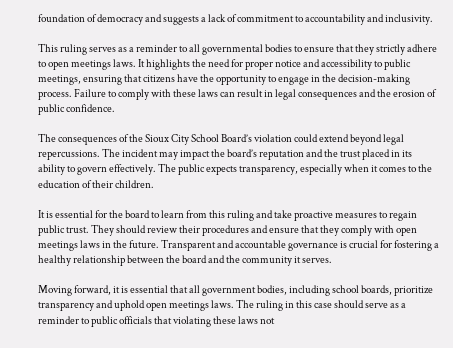foundation of democracy and suggests a lack of commitment to accountability and inclusivity.

This ruling serves as a reminder to all governmental bodies to ensure that they strictly adhere to open meetings laws. It highlights the need for proper notice and accessibility to public meetings, ensuring that citizens have the opportunity to engage in the decision-making process. Failure to comply with these laws can result in legal consequences and the erosion of public confidence.

The consequences of the Sioux City School Board’s violation could extend beyond legal repercussions. The incident may impact the board’s reputation and the trust placed in its ability to govern effectively. The public expects transparency, especially when it comes to the education of their children.

It is essential for the board to learn from this ruling and take proactive measures to regain public trust. They should review their procedures and ensure that they comply with open meetings laws in the future. Transparent and accountable governance is crucial for fostering a healthy relationship between the board and the community it serves.

Moving forward, it is essential that all government bodies, including school boards, prioritize transparency and uphold open meetings laws. The ruling in this case should serve as a reminder to public officials that violating these laws not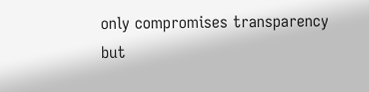only compromises transparency but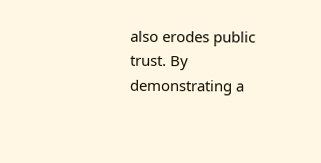also erodes public trust. By demonstrating a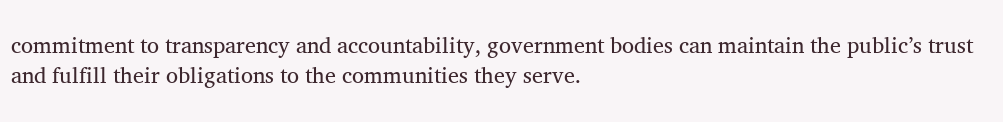commitment to transparency and accountability, government bodies can maintain the public’s trust and fulfill their obligations to the communities they serve.